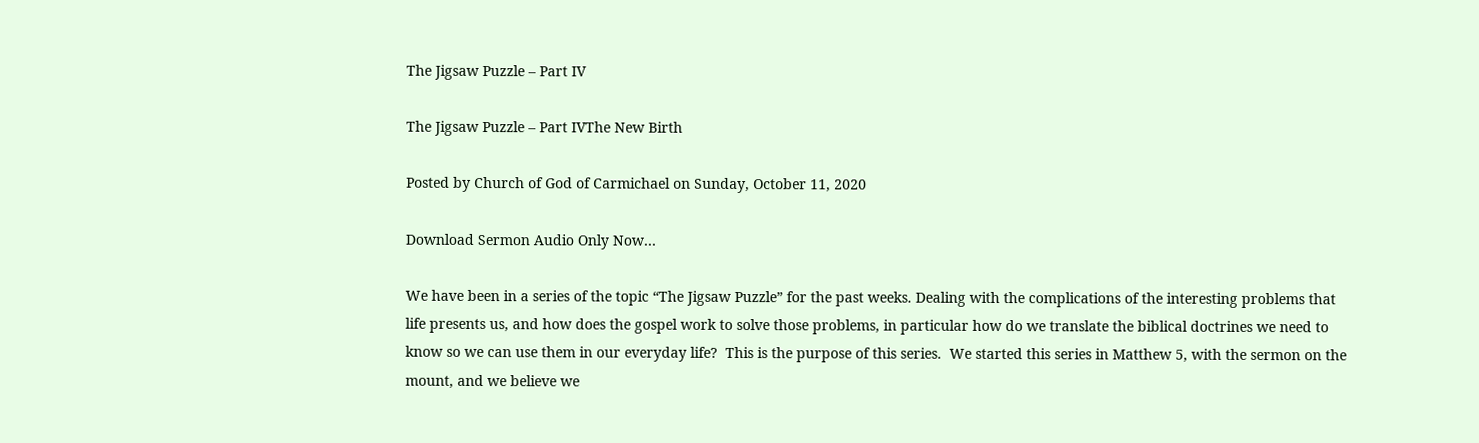The Jigsaw Puzzle – Part IV

The Jigsaw Puzzle – Part IVThe New Birth

Posted by Church of God of Carmichael on Sunday, October 11, 2020

Download Sermon Audio Only Now…

We have been in a series of the topic “The Jigsaw Puzzle” for the past weeks. Dealing with the complications of the interesting problems that life presents us, and how does the gospel work to solve those problems, in particular how do we translate the biblical doctrines we need to know so we can use them in our everyday life?  This is the purpose of this series.  We started this series in Matthew 5, with the sermon on the mount, and we believe we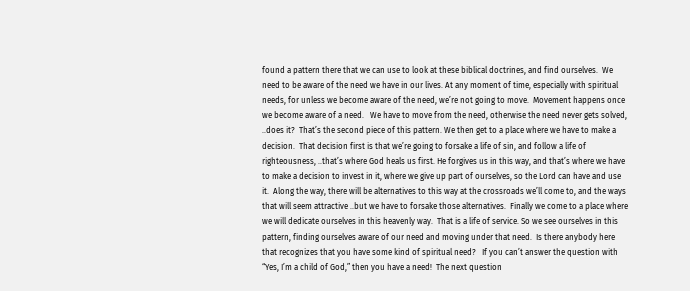found a pattern there that we can use to look at these biblical doctrines, and find ourselves.  We need to be aware of the need we have in our lives. At any moment of time, especially with spiritual needs, for unless we become aware of the need, we’re not going to move.  Movement happens once we become aware of a need.   We have to move from the need, otherwise the need never gets solved, ..does it?  That’s the second piece of this pattern. We then get to a place where we have to make a decision.  That decision first is that we’re going to forsake a life of sin, and follow a life of righteousness, ..that’s where God heals us first. He forgives us in this way, and that’s where we have to make a decision to invest in it, where we give up part of ourselves, so the Lord can have and use it.  Along the way, there will be alternatives to this way at the crossroads we’ll come to, and the ways that will seem attractive ..but we have to forsake those alternatives.  Finally we come to a place where we will dedicate ourselves in this heavenly way.  That is a life of service. So we see ourselves in this pattern, finding ourselves aware of our need and moving under that need.  Is there anybody here that recognizes that you have some kind of spiritual need?   If you can’t answer the question with “Yes, I’m a child of God,” then you have a need!  The next question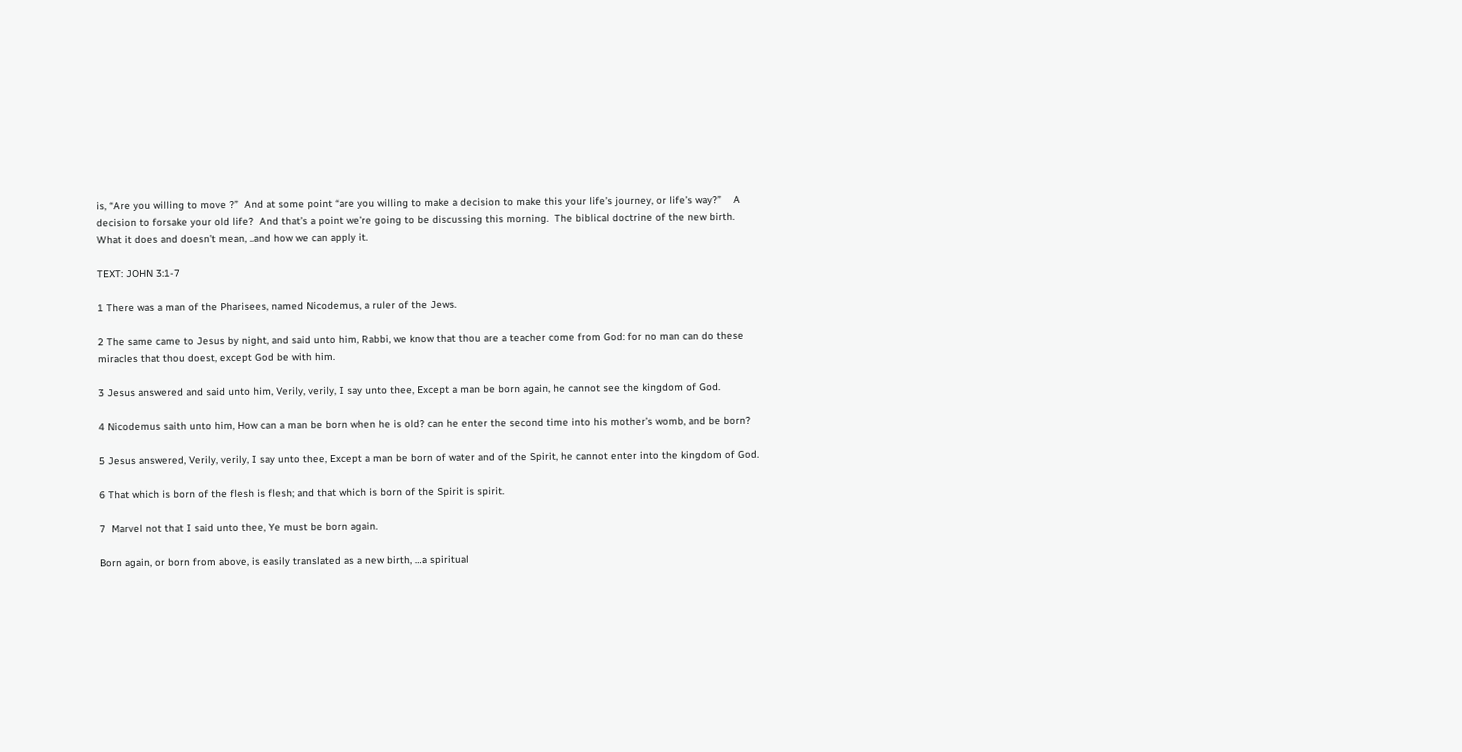is, “Are you willing to move ?”  And at some point “are you willing to make a decision to make this your life’s journey, or life’s way?”    A decision to forsake your old life?  And that’s a point we’re going to be discussing this morning.  The biblical doctrine of the new birth.  What it does and doesn’t mean, ..and how we can apply it.

TEXT: JOHN 3:1-7

1 There was a man of the Pharisees, named Nicodemus, a ruler of the Jews.

2 The same came to Jesus by night, and said unto him, Rabbi, we know that thou are a teacher come from God: for no man can do these miracles that thou doest, except God be with him.

3 Jesus answered and said unto him, Verily, verily, I say unto thee, Except a man be born again, he cannot see the kingdom of God.

4 Nicodemus saith unto him, How can a man be born when he is old? can he enter the second time into his mother’s womb, and be born?

5 Jesus answered, Verily, verily, I say unto thee, Except a man be born of water and of the Spirit, he cannot enter into the kingdom of God.

6 That which is born of the flesh is flesh; and that which is born of the Spirit is spirit.

7  Marvel not that I said unto thee, Ye must be born again.

Born again, or born from above, is easily translated as a new birth, …a spiritual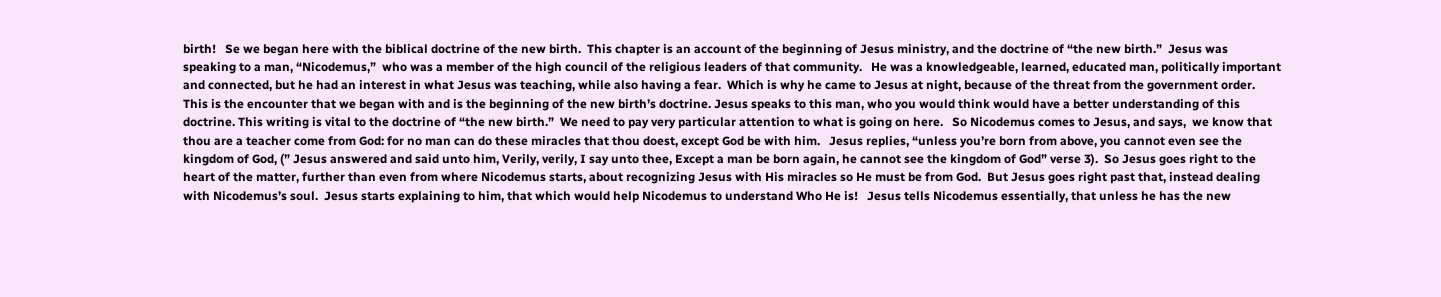birth!   Se we began here with the biblical doctrine of the new birth.  This chapter is an account of the beginning of Jesus ministry, and the doctrine of “the new birth.”  Jesus was speaking to a man, “Nicodemus,”  who was a member of the high council of the religious leaders of that community.   He was a knowledgeable, learned, educated man, politically important and connected, but he had an interest in what Jesus was teaching, while also having a fear.  Which is why he came to Jesus at night, because of the threat from the government order.  This is the encounter that we began with and is the beginning of the new birth’s doctrine. Jesus speaks to this man, who you would think would have a better understanding of this doctrine. This writing is vital to the doctrine of “the new birth.”  We need to pay very particular attention to what is going on here.   So Nicodemus comes to Jesus, and says,  we know that thou are a teacher come from God: for no man can do these miracles that thou doest, except God be with him.   Jesus replies, “unless you’re born from above, you cannot even see the kingdom of God, (” Jesus answered and said unto him, Verily, verily, I say unto thee, Except a man be born again, he cannot see the kingdom of God” verse 3).  So Jesus goes right to the heart of the matter, further than even from where Nicodemus starts, about recognizing Jesus with His miracles so He must be from God.  But Jesus goes right past that, instead dealing with Nicodemus’s soul.  Jesus starts explaining to him, that which would help Nicodemus to understand Who He is!   Jesus tells Nicodemus essentially, that unless he has the new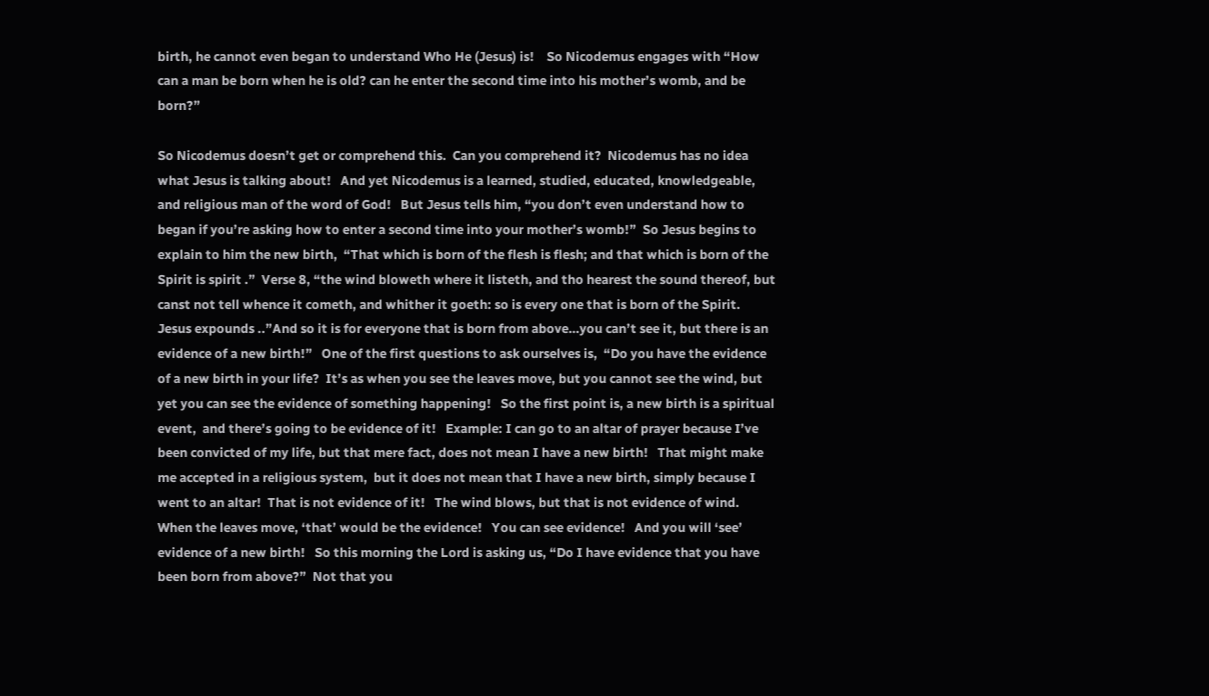birth, he cannot even began to understand Who He (Jesus) is!    So Nicodemus engages with “How can a man be born when he is old? can he enter the second time into his mother’s womb, and be born?”

So Nicodemus doesn’t get or comprehend this.  Can you comprehend it?  Nicodemus has no idea what Jesus is talking about!   And yet Nicodemus is a learned, studied, educated, knowledgeable, and religious man of the word of God!   But Jesus tells him, “you don’t even understand how to began if you’re asking how to enter a second time into your mother’s womb!”  So Jesus begins to explain to him the new birth,  “That which is born of the flesh is flesh; and that which is born of the Spirit is spirit .”  Verse 8, “the wind bloweth where it listeth, and tho hearest the sound thereof, but canst not tell whence it cometh, and whither it goeth: so is every one that is born of the Spirit.  Jesus expounds ..”And so it is for everyone that is born from above…you can’t see it, but there is an evidence of a new birth!”   One of the first questions to ask ourselves is,  “Do you have the evidence of a new birth in your life?  It’s as when you see the leaves move, but you cannot see the wind, but yet you can see the evidence of something happening!   So the first point is, a new birth is a spiritual event,  and there’s going to be evidence of it!   Example: I can go to an altar of prayer because I’ve been convicted of my life, but that mere fact, does not mean I have a new birth!   That might make me accepted in a religious system,  but it does not mean that I have a new birth, simply because I went to an altar!  That is not evidence of it!   The wind blows, but that is not evidence of wind.  When the leaves move, ‘that’ would be the evidence!   You can see evidence!   And you will ‘see’ evidence of a new birth!   So this morning the Lord is asking us, “Do I have evidence that you have been born from above?”  Not that you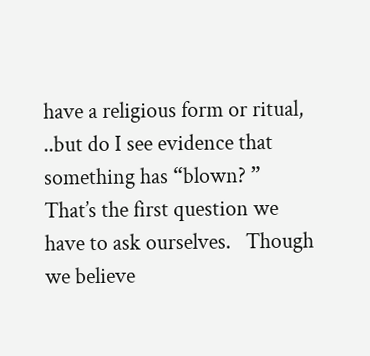have a religious form or ritual, ..but do I see evidence that something has “blown? ”   That’s the first question we have to ask ourselves.   Though we believe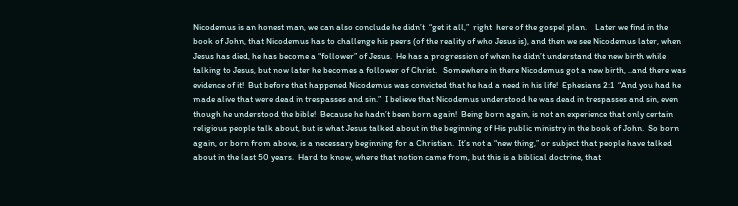Nicodemus is an honest man, we can also conclude he didn’t  “get it all,”  right  here of the gospel plan.    Later we find in the book of John, that Nicodemus has to challenge his peers (of the reality of who Jesus is), and then we see Nicodemus later, when Jesus has died, he has become a “follower” of Jesus.  He has a progression of when he didn’t understand the new birth while talking to Jesus, but now later he becomes a follower of Christ.   Somewhere in there Nicodemus got a new birth, ..and there was evidence of it!  But before that happened Nicodemus was convicted that he had a need in his life!  Ephesians 2:1  “And you had he made alive that were dead in trespasses and sin.”  I believe that Nicodemus understood he was dead in trespasses and sin, even though he understood the bible!  Because he hadn’t been born again!  Being born again, is not an experience that only certain religious people talk about, but is what Jesus talked about in the beginning of His public ministry in the book of John.  So born again, or born from above, is a necessary beginning for a Christian.  It’s not a “new thing,” or subject that people have talked about in the last 50 years.  Hard to know, where that notion came from, but this is a biblical doctrine, that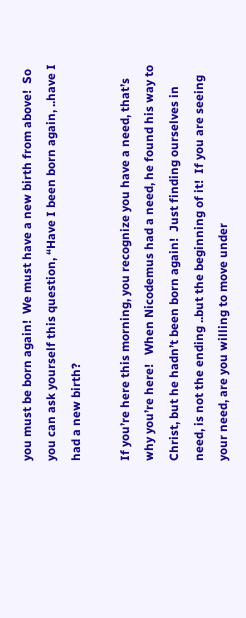you must be born again!  We must have a new birth from above!  So you can ask yourself this question, “Have I been born again, ..have I had a new birth?

If you’re here this morning, you recognize you have a need, that’s why you’re here!   When Nicodemus had a need, he found his way to Christ, but he hadn’t been born again!  Just finding ourselves in need, is not the ending ..but the beginning of it!  If you are seeing your need, are you willing to move under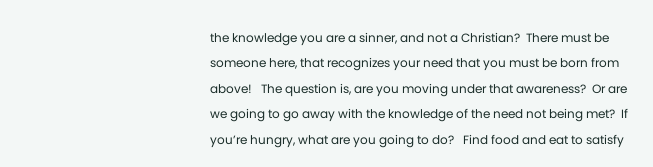the knowledge you are a sinner, and not a Christian?  There must be someone here, that recognizes your need that you must be born from above!   The question is, are you moving under that awareness?  Or are we going to go away with the knowledge of the need not being met?  If you’re hungry, what are you going to do?   Find food and eat to satisfy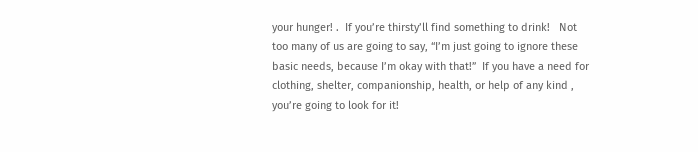your hunger! .  If you’re thirsty’ll find something to drink!   Not too many of us are going to say, “I’m just going to ignore these basic needs, because I’m okay with that!”  If you have a need for clothing, shelter, companionship, health, or help of any kind , you’re going to look for it!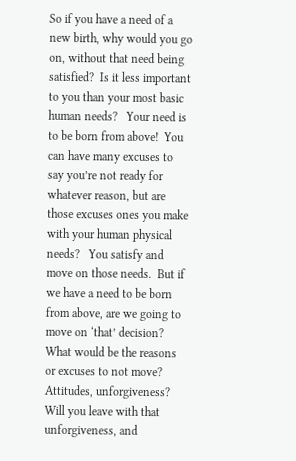So if you have a need of a new birth, why would you go on, without that need being satisfied?  Is it less important to you than your most basic human needs?   Your need is to be born from above!  You can have many excuses to say you’re not ready for whatever reason, but are those excuses ones you make with your human physical needs?   You satisfy and move on those needs.  But if we have a need to be born from above, are we going to move on ‘that’ decision?  What would be the reasons or excuses to not move?  Attitudes, unforgiveness?  Will you leave with that unforgiveness, and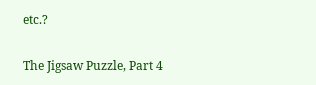etc.?

The Jigsaw Puzzle, Part 4